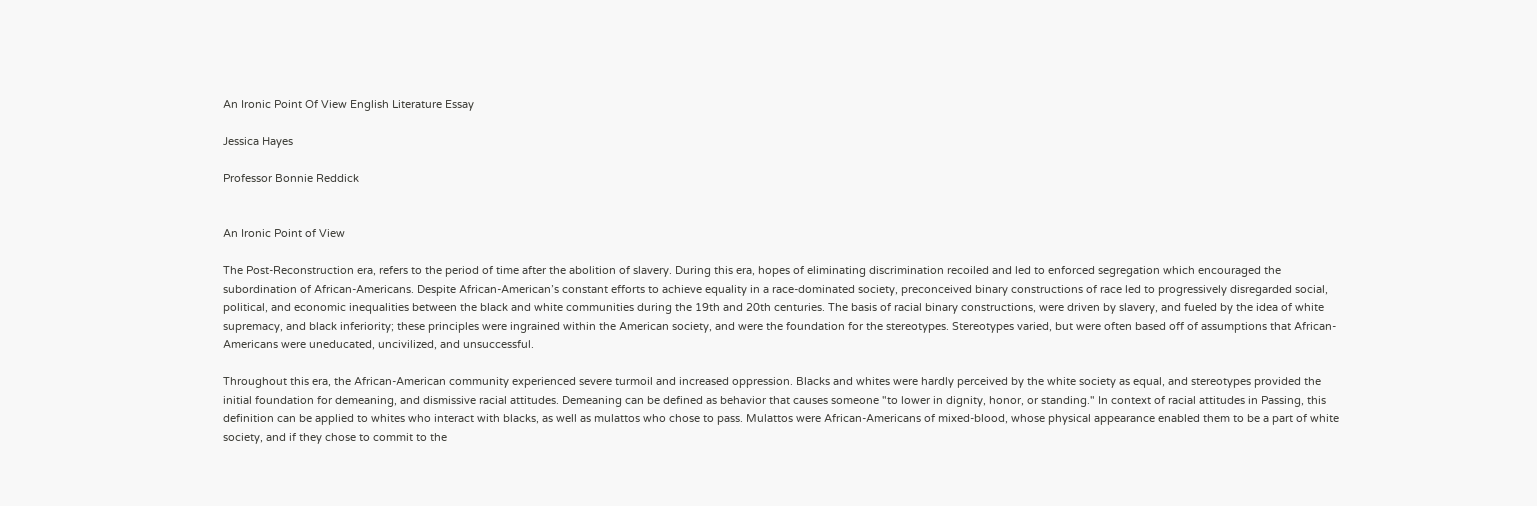An Ironic Point Of View English Literature Essay

Jessica Hayes

Professor Bonnie Reddick


An Ironic Point of View

The Post-Reconstruction era, refers to the period of time after the abolition of slavery. During this era, hopes of eliminating discrimination recoiled and led to enforced segregation which encouraged the subordination of African-Americans. Despite African-American’s constant efforts to achieve equality in a race-dominated society, preconceived binary constructions of race led to progressively disregarded social, political, and economic inequalities between the black and white communities during the 19th and 20th centuries. The basis of racial binary constructions, were driven by slavery, and fueled by the idea of white supremacy, and black inferiority; these principles were ingrained within the American society, and were the foundation for the stereotypes. Stereotypes varied, but were often based off of assumptions that African-Americans were uneducated, uncivilized, and unsuccessful.

Throughout this era, the African-American community experienced severe turmoil and increased oppression. Blacks and whites were hardly perceived by the white society as equal, and stereotypes provided the initial foundation for demeaning, and dismissive racial attitudes. Demeaning can be defined as behavior that causes someone "to lower in dignity, honor, or standing." In context of racial attitudes in Passing, this definition can be applied to whites who interact with blacks, as well as mulattos who chose to pass. Mulattos were African-Americans of mixed-blood, whose physical appearance enabled them to be a part of white society, and if they chose to commit to the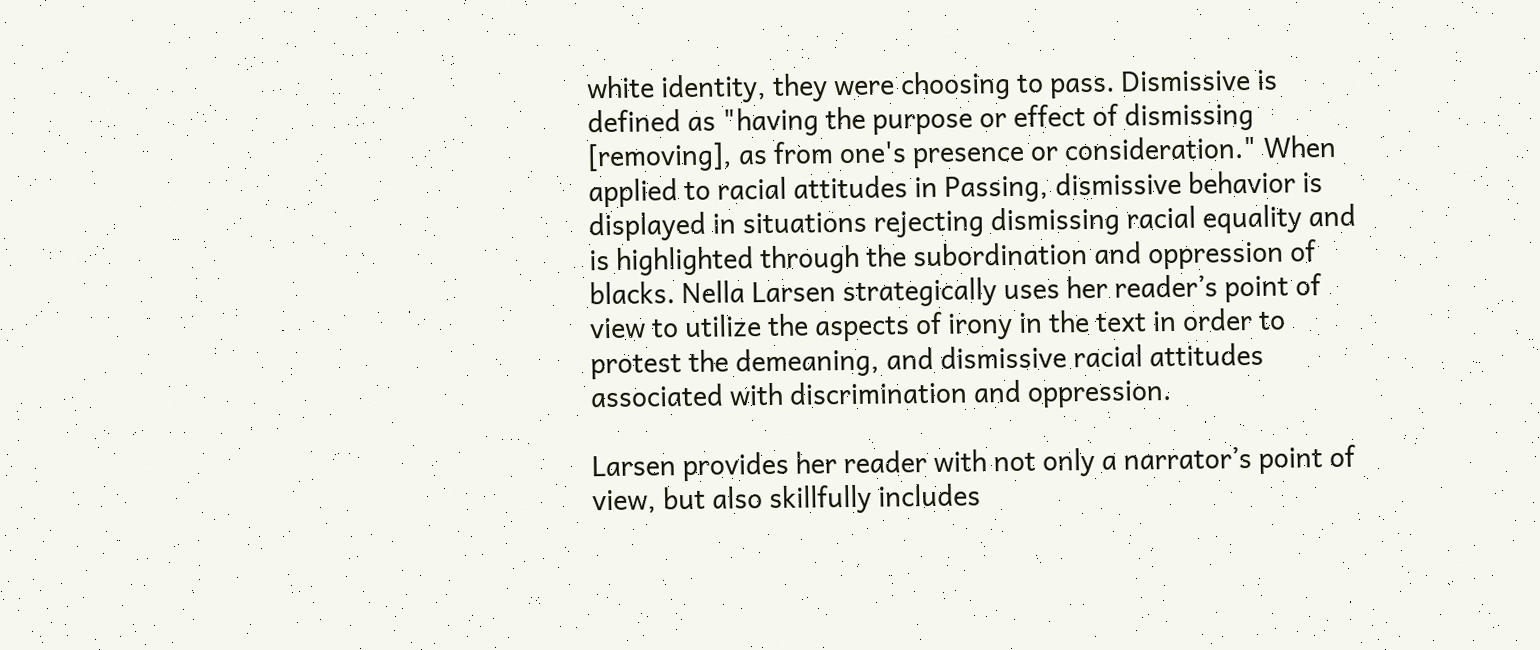white identity, they were choosing to pass. Dismissive is defined as "having the purpose or effect of dismissing [removing], as from one's presence or consideration." When applied to racial attitudes in Passing, dismissive behavior is displayed in situations rejecting dismissing racial equality and is highlighted through the subordination and oppression of blacks. Nella Larsen strategically uses her reader’s point of view to utilize the aspects of irony in the text in order to protest the demeaning, and dismissive racial attitudes associated with discrimination and oppression.

Larsen provides her reader with not only a narrator’s point of view, but also skillfully includes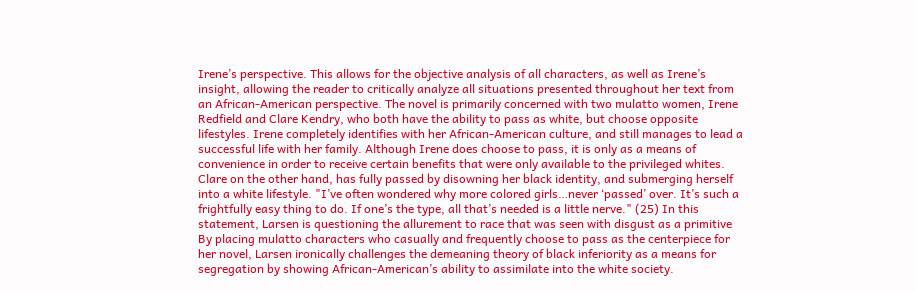Irene’s perspective. This allows for the objective analysis of all characters, as well as Irene’s insight, allowing the reader to critically analyze all situations presented throughout her text from an African-American perspective. The novel is primarily concerned with two mulatto women, Irene Redfield and Clare Kendry, who both have the ability to pass as white, but choose opposite lifestyles. Irene completely identifies with her African-American culture, and still manages to lead a successful life with her family. Although Irene does choose to pass, it is only as a means of convenience in order to receive certain benefits that were only available to the privileged whites. Clare on the other hand, has fully passed by disowning her black identity, and submerging herself into a white lifestyle. "I’ve often wondered why more colored girls…never ‘passed’ over. It’s such a frightfully easy thing to do. If one’s the type, all that’s needed is a little nerve." (25) In this statement, Larsen is questioning the allurement to race that was seen with disgust as a primitive By placing mulatto characters who casually and frequently choose to pass as the centerpiece for her novel, Larsen ironically challenges the demeaning theory of black inferiority as a means for segregation by showing African-American’s ability to assimilate into the white society.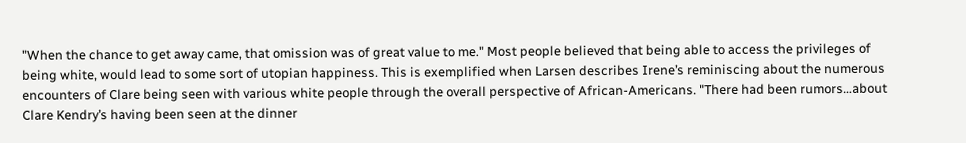"When the chance to get away came, that omission was of great value to me." Most people believed that being able to access the privileges of being white, would lead to some sort of utopian happiness. This is exemplified when Larsen describes Irene’s reminiscing about the numerous encounters of Clare being seen with various white people through the overall perspective of African-Americans. "There had been rumors…about Clare Kendry’s having been seen at the dinner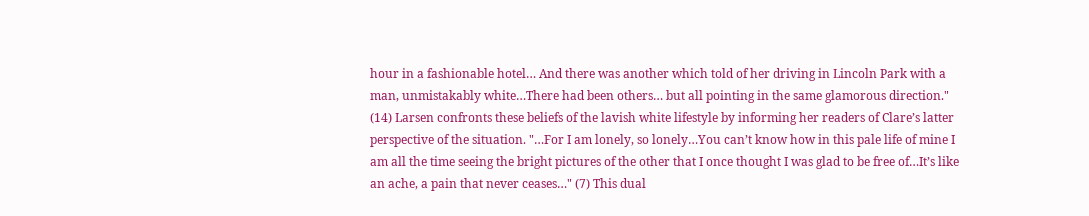hour in a fashionable hotel… And there was another which told of her driving in Lincoln Park with a man, unmistakably white…There had been others… but all pointing in the same glamorous direction." (14) Larsen confronts these beliefs of the lavish white lifestyle by informing her readers of Clare’s latter perspective of the situation. "…For I am lonely, so lonely…You can’t know how in this pale life of mine I am all the time seeing the bright pictures of the other that I once thought I was glad to be free of…It’s like an ache, a pain that never ceases…" (7) This dual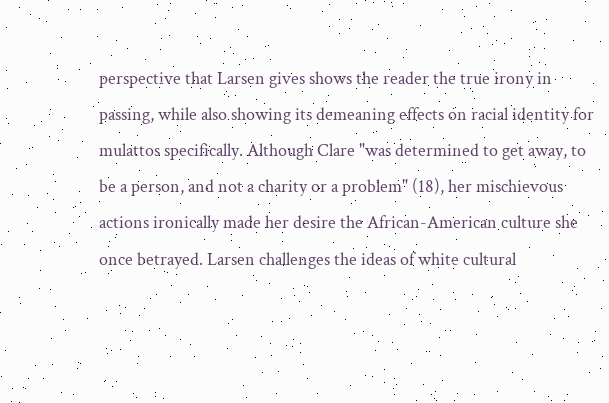perspective that Larsen gives shows the reader the true irony in passing, while also showing its demeaning effects on racial identity for mulattos specifically. Although Clare "was determined to get away, to be a person, and not a charity or a problem" (18), her mischievous actions ironically made her desire the African-American culture she once betrayed. Larsen challenges the ideas of white cultural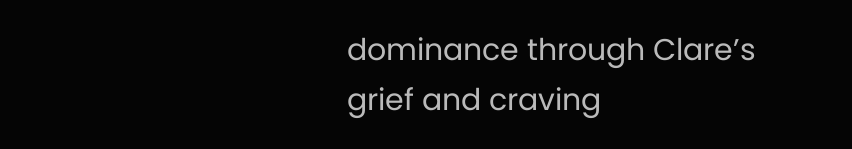dominance through Clare’s grief and craving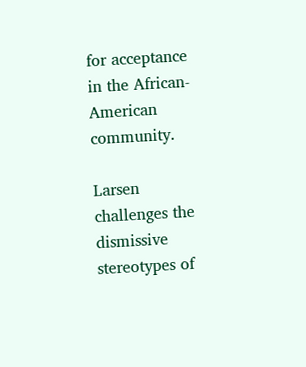for acceptance in the African-American community.

Larsen challenges the dismissive stereotypes of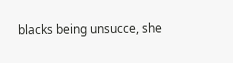blacks being unsucce, she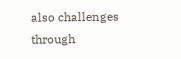also challenges through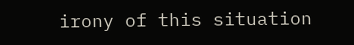irony of this situation